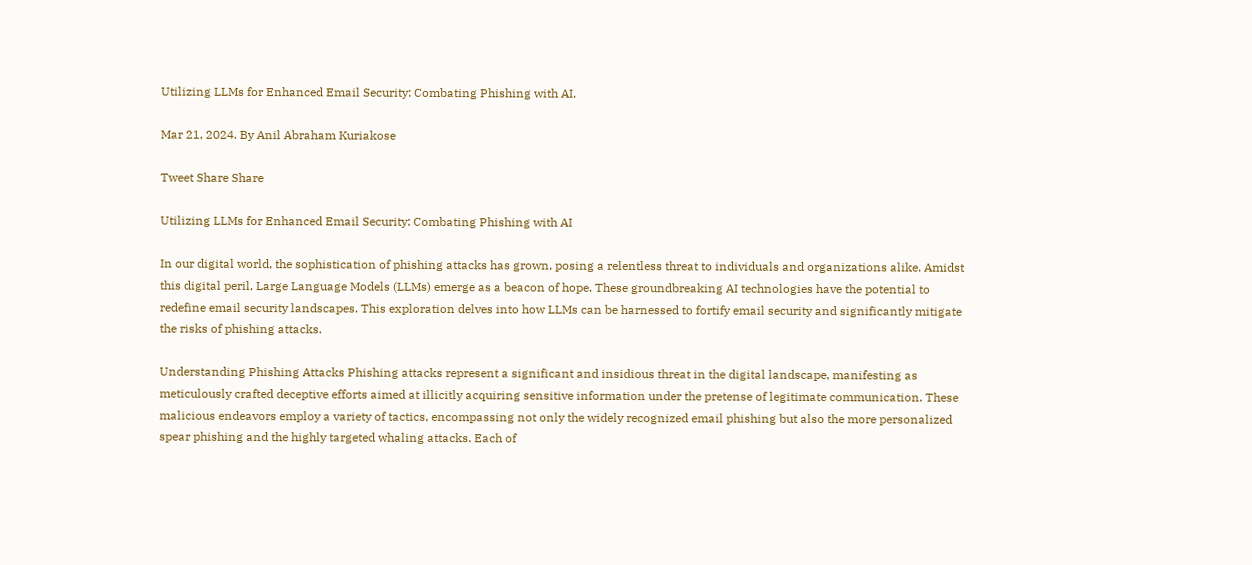Utilizing LLMs for Enhanced Email Security: Combating Phishing with AI.

Mar 21, 2024. By Anil Abraham Kuriakose

Tweet Share Share

Utilizing LLMs for Enhanced Email Security: Combating Phishing with AI

In our digital world, the sophistication of phishing attacks has grown, posing a relentless threat to individuals and organizations alike. Amidst this digital peril, Large Language Models (LLMs) emerge as a beacon of hope. These groundbreaking AI technologies have the potential to redefine email security landscapes. This exploration delves into how LLMs can be harnessed to fortify email security and significantly mitigate the risks of phishing attacks.

Understanding Phishing Attacks Phishing attacks represent a significant and insidious threat in the digital landscape, manifesting as meticulously crafted deceptive efforts aimed at illicitly acquiring sensitive information under the pretense of legitimate communication. These malicious endeavors employ a variety of tactics, encompassing not only the widely recognized email phishing but also the more personalized spear phishing and the highly targeted whaling attacks. Each of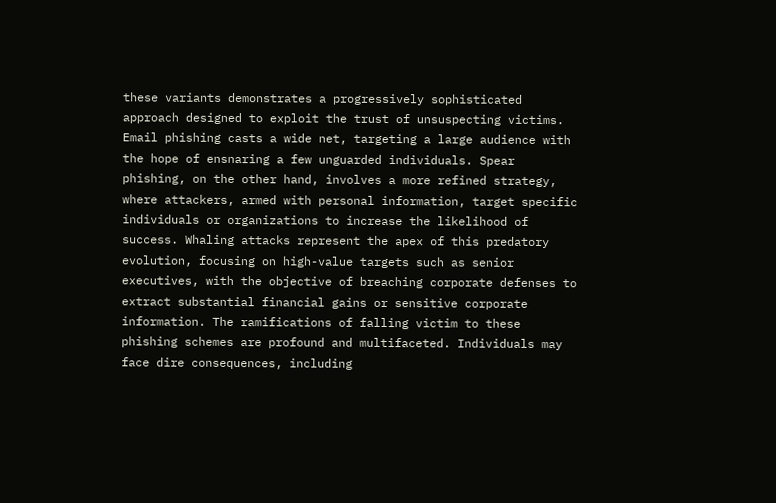these variants demonstrates a progressively sophisticated approach designed to exploit the trust of unsuspecting victims. Email phishing casts a wide net, targeting a large audience with the hope of ensnaring a few unguarded individuals. Spear phishing, on the other hand, involves a more refined strategy, where attackers, armed with personal information, target specific individuals or organizations to increase the likelihood of success. Whaling attacks represent the apex of this predatory evolution, focusing on high-value targets such as senior executives, with the objective of breaching corporate defenses to extract substantial financial gains or sensitive corporate information. The ramifications of falling victim to these phishing schemes are profound and multifaceted. Individuals may face dire consequences, including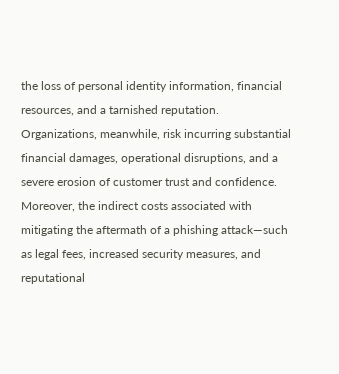the loss of personal identity information, financial resources, and a tarnished reputation. Organizations, meanwhile, risk incurring substantial financial damages, operational disruptions, and a severe erosion of customer trust and confidence. Moreover, the indirect costs associated with mitigating the aftermath of a phishing attack—such as legal fees, increased security measures, and reputational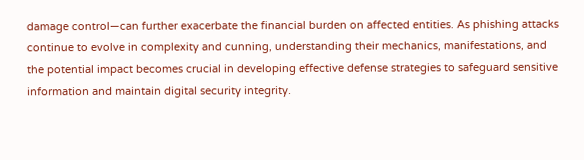damage control—can further exacerbate the financial burden on affected entities. As phishing attacks continue to evolve in complexity and cunning, understanding their mechanics, manifestations, and the potential impact becomes crucial in developing effective defense strategies to safeguard sensitive information and maintain digital security integrity.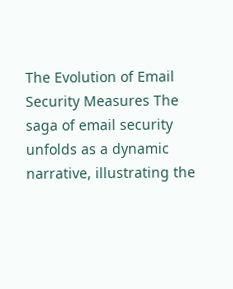The Evolution of Email Security Measures The saga of email security unfolds as a dynamic narrative, illustrating the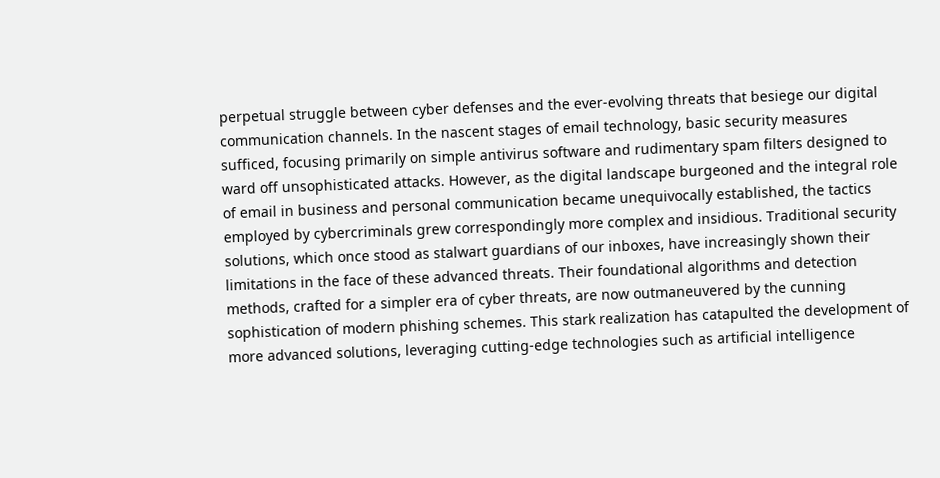perpetual struggle between cyber defenses and the ever-evolving threats that besiege our digital communication channels. In the nascent stages of email technology, basic security measures sufficed, focusing primarily on simple antivirus software and rudimentary spam filters designed to ward off unsophisticated attacks. However, as the digital landscape burgeoned and the integral role of email in business and personal communication became unequivocally established, the tactics employed by cybercriminals grew correspondingly more complex and insidious. Traditional security solutions, which once stood as stalwart guardians of our inboxes, have increasingly shown their limitations in the face of these advanced threats. Their foundational algorithms and detection methods, crafted for a simpler era of cyber threats, are now outmaneuvered by the cunning sophistication of modern phishing schemes. This stark realization has catapulted the development of more advanced solutions, leveraging cutting-edge technologies such as artificial intelligence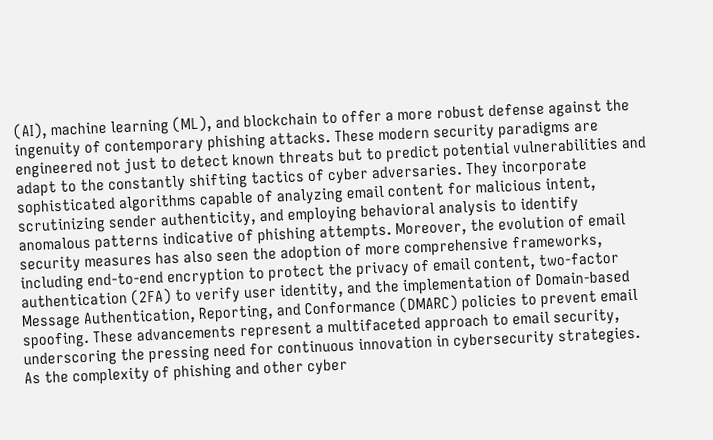(AI), machine learning (ML), and blockchain to offer a more robust defense against the ingenuity of contemporary phishing attacks. These modern security paradigms are engineered not just to detect known threats but to predict potential vulnerabilities and adapt to the constantly shifting tactics of cyber adversaries. They incorporate sophisticated algorithms capable of analyzing email content for malicious intent, scrutinizing sender authenticity, and employing behavioral analysis to identify anomalous patterns indicative of phishing attempts. Moreover, the evolution of email security measures has also seen the adoption of more comprehensive frameworks, including end-to-end encryption to protect the privacy of email content, two-factor authentication (2FA) to verify user identity, and the implementation of Domain-based Message Authentication, Reporting, and Conformance (DMARC) policies to prevent email spoofing. These advancements represent a multifaceted approach to email security, underscoring the pressing need for continuous innovation in cybersecurity strategies. As the complexity of phishing and other cyber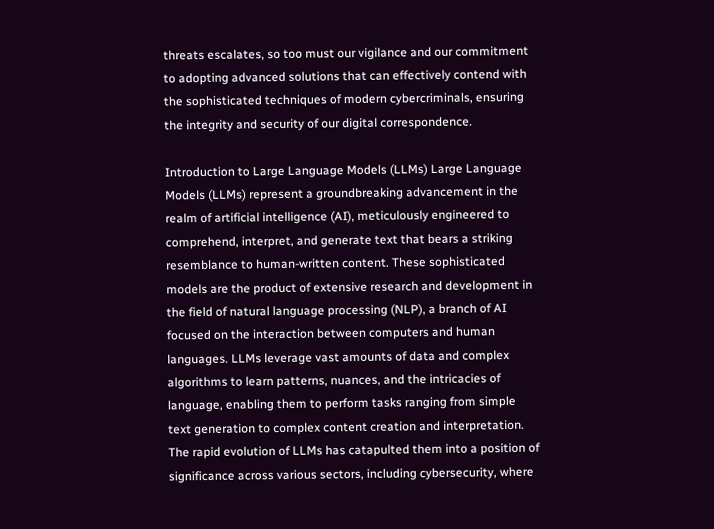threats escalates, so too must our vigilance and our commitment to adopting advanced solutions that can effectively contend with the sophisticated techniques of modern cybercriminals, ensuring the integrity and security of our digital correspondence.

Introduction to Large Language Models (LLMs) Large Language Models (LLMs) represent a groundbreaking advancement in the realm of artificial intelligence (AI), meticulously engineered to comprehend, interpret, and generate text that bears a striking resemblance to human-written content. These sophisticated models are the product of extensive research and development in the field of natural language processing (NLP), a branch of AI focused on the interaction between computers and human languages. LLMs leverage vast amounts of data and complex algorithms to learn patterns, nuances, and the intricacies of language, enabling them to perform tasks ranging from simple text generation to complex content creation and interpretation. The rapid evolution of LLMs has catapulted them into a position of significance across various sectors, including cybersecurity, where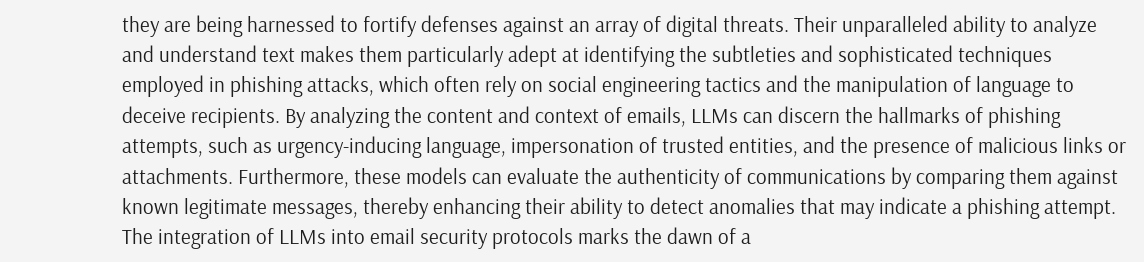they are being harnessed to fortify defenses against an array of digital threats. Their unparalleled ability to analyze and understand text makes them particularly adept at identifying the subtleties and sophisticated techniques employed in phishing attacks, which often rely on social engineering tactics and the manipulation of language to deceive recipients. By analyzing the content and context of emails, LLMs can discern the hallmarks of phishing attempts, such as urgency-inducing language, impersonation of trusted entities, and the presence of malicious links or attachments. Furthermore, these models can evaluate the authenticity of communications by comparing them against known legitimate messages, thereby enhancing their ability to detect anomalies that may indicate a phishing attempt. The integration of LLMs into email security protocols marks the dawn of a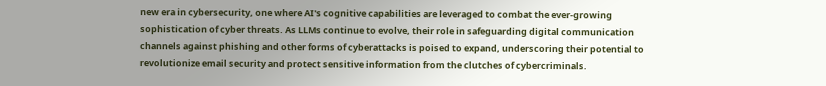new era in cybersecurity, one where AI's cognitive capabilities are leveraged to combat the ever-growing sophistication of cyber threats. As LLMs continue to evolve, their role in safeguarding digital communication channels against phishing and other forms of cyberattacks is poised to expand, underscoring their potential to revolutionize email security and protect sensitive information from the clutches of cybercriminals.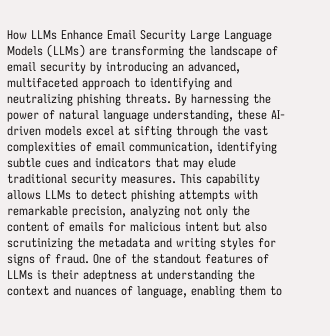How LLMs Enhance Email Security Large Language Models (LLMs) are transforming the landscape of email security by introducing an advanced, multifaceted approach to identifying and neutralizing phishing threats. By harnessing the power of natural language understanding, these AI-driven models excel at sifting through the vast complexities of email communication, identifying subtle cues and indicators that may elude traditional security measures. This capability allows LLMs to detect phishing attempts with remarkable precision, analyzing not only the content of emails for malicious intent but also scrutinizing the metadata and writing styles for signs of fraud. One of the standout features of LLMs is their adeptness at understanding the context and nuances of language, enabling them to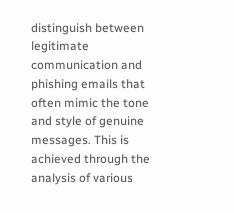distinguish between legitimate communication and phishing emails that often mimic the tone and style of genuine messages. This is achieved through the analysis of various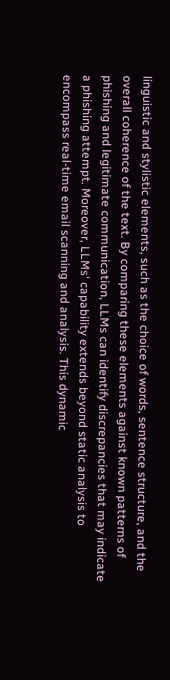linguistic and stylistic elements, such as the choice of words, sentence structure, and the overall coherence of the text. By comparing these elements against known patterns of phishing and legitimate communication, LLMs can identify discrepancies that may indicate a phishing attempt. Moreover, LLMs' capability extends beyond static analysis to encompass real-time email scanning and analysis. This dynamic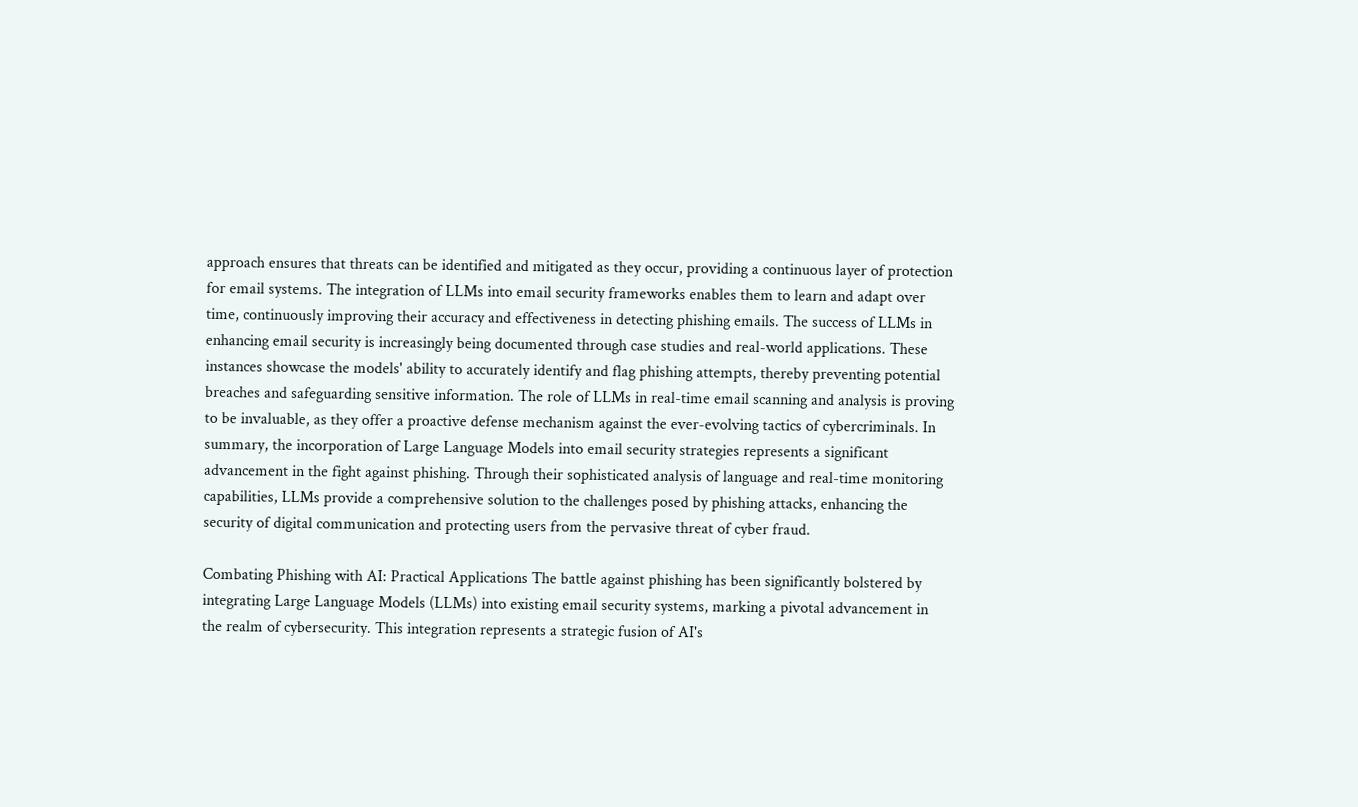approach ensures that threats can be identified and mitigated as they occur, providing a continuous layer of protection for email systems. The integration of LLMs into email security frameworks enables them to learn and adapt over time, continuously improving their accuracy and effectiveness in detecting phishing emails. The success of LLMs in enhancing email security is increasingly being documented through case studies and real-world applications. These instances showcase the models' ability to accurately identify and flag phishing attempts, thereby preventing potential breaches and safeguarding sensitive information. The role of LLMs in real-time email scanning and analysis is proving to be invaluable, as they offer a proactive defense mechanism against the ever-evolving tactics of cybercriminals. In summary, the incorporation of Large Language Models into email security strategies represents a significant advancement in the fight against phishing. Through their sophisticated analysis of language and real-time monitoring capabilities, LLMs provide a comprehensive solution to the challenges posed by phishing attacks, enhancing the security of digital communication and protecting users from the pervasive threat of cyber fraud.

Combating Phishing with AI: Practical Applications The battle against phishing has been significantly bolstered by integrating Large Language Models (LLMs) into existing email security systems, marking a pivotal advancement in the realm of cybersecurity. This integration represents a strategic fusion of AI's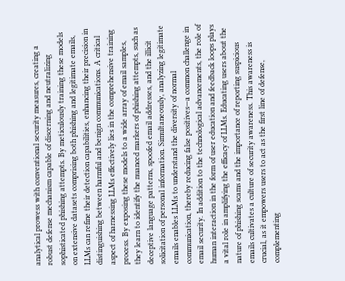analytical prowess with conventional security measures, creating a robust defense mechanism capable of discerning and neutralizing sophisticated phishing attempts. By meticulously training these models on extensive datasets comprising both phishing and legitimate emails, LLMs can refine their detection capabilities, enhancing their precision in distinguishing between harmful and benign communications. A critical aspect of harnessing LLMs effectively lies in the comprehensive training process. By exposing these models to a wide array of email samples, they learn to identify the nuanced markers of phishing attempts, such as deceptive language patterns, spoofed email addresses, and the illicit solicitation of personal information. Simultaneously, analyzing legitimate emails enables LLMs to understand the diversity of normal communication, thereby reducing false positives—a common challenge in email security. In addition to the technological advancements, the role of human interaction in the form of user education and feedback loops plays a vital role in amplifying the efficacy of LLMs. Educating users about the nature of phishing scams and the importance of reporting suspicious emails cultivates a culture of security awareness. This awareness is crucial, as it empowers users to act as the first line of defense, complementing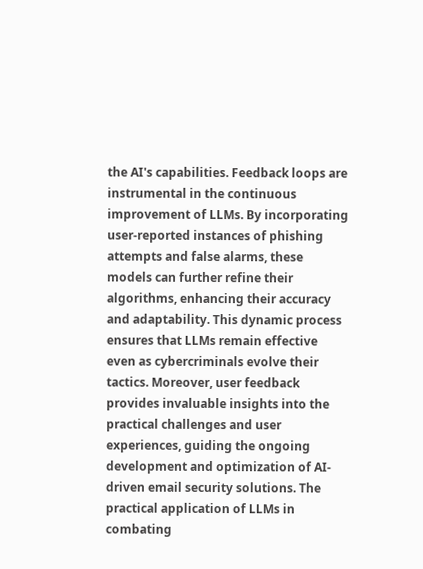the AI's capabilities. Feedback loops are instrumental in the continuous improvement of LLMs. By incorporating user-reported instances of phishing attempts and false alarms, these models can further refine their algorithms, enhancing their accuracy and adaptability. This dynamic process ensures that LLMs remain effective even as cybercriminals evolve their tactics. Moreover, user feedback provides invaluable insights into the practical challenges and user experiences, guiding the ongoing development and optimization of AI-driven email security solutions. The practical application of LLMs in combating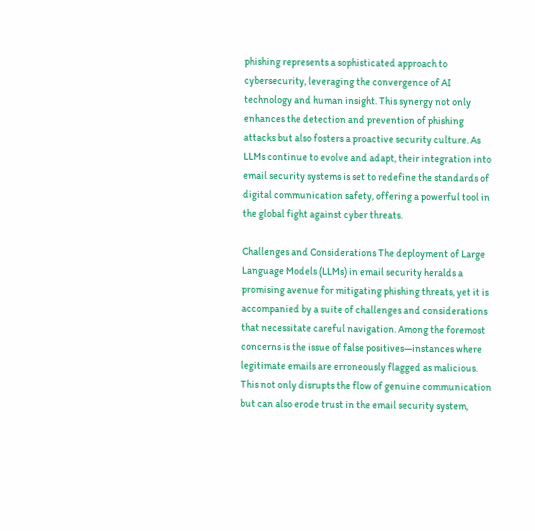phishing represents a sophisticated approach to cybersecurity, leveraging the convergence of AI technology and human insight. This synergy not only enhances the detection and prevention of phishing attacks but also fosters a proactive security culture. As LLMs continue to evolve and adapt, their integration into email security systems is set to redefine the standards of digital communication safety, offering a powerful tool in the global fight against cyber threats.

Challenges and Considerations The deployment of Large Language Models (LLMs) in email security heralds a promising avenue for mitigating phishing threats, yet it is accompanied by a suite of challenges and considerations that necessitate careful navigation. Among the foremost concerns is the issue of false positives—instances where legitimate emails are erroneously flagged as malicious. This not only disrupts the flow of genuine communication but can also erode trust in the email security system,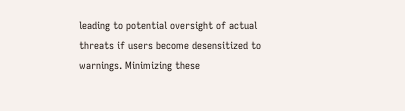leading to potential oversight of actual threats if users become desensitized to warnings. Minimizing these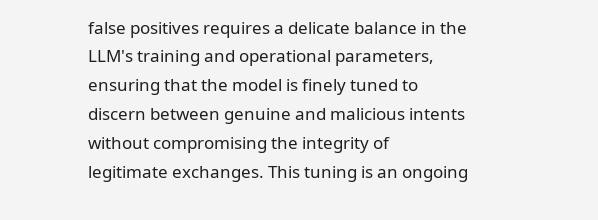false positives requires a delicate balance in the LLM's training and operational parameters, ensuring that the model is finely tuned to discern between genuine and malicious intents without compromising the integrity of legitimate exchanges. This tuning is an ongoing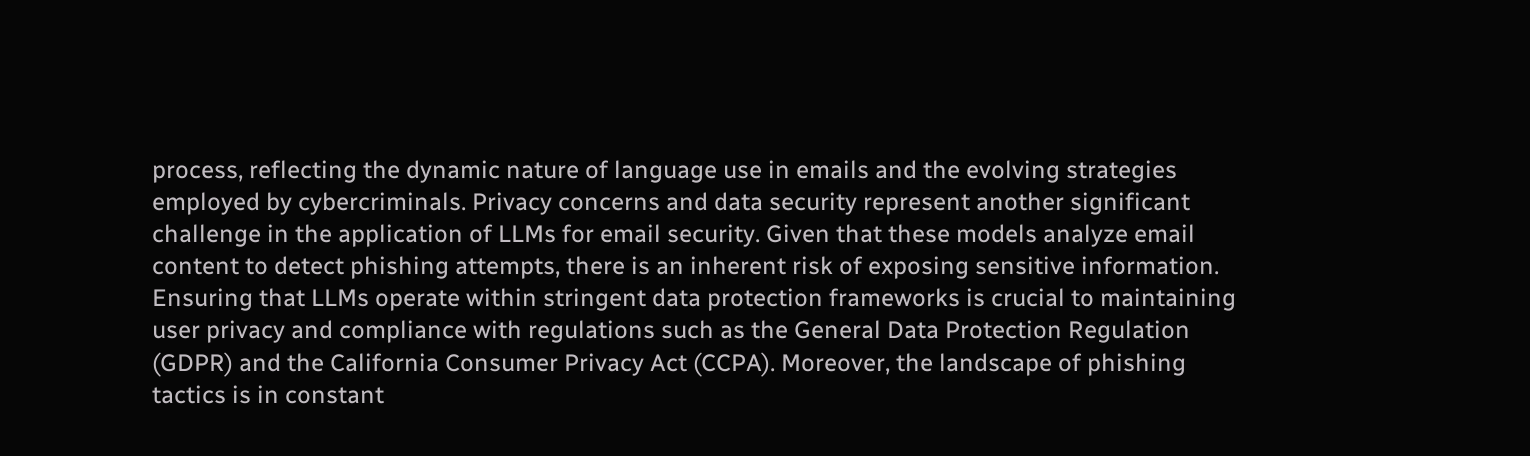process, reflecting the dynamic nature of language use in emails and the evolving strategies employed by cybercriminals. Privacy concerns and data security represent another significant challenge in the application of LLMs for email security. Given that these models analyze email content to detect phishing attempts, there is an inherent risk of exposing sensitive information. Ensuring that LLMs operate within stringent data protection frameworks is crucial to maintaining user privacy and compliance with regulations such as the General Data Protection Regulation (GDPR) and the California Consumer Privacy Act (CCPA). Moreover, the landscape of phishing tactics is in constant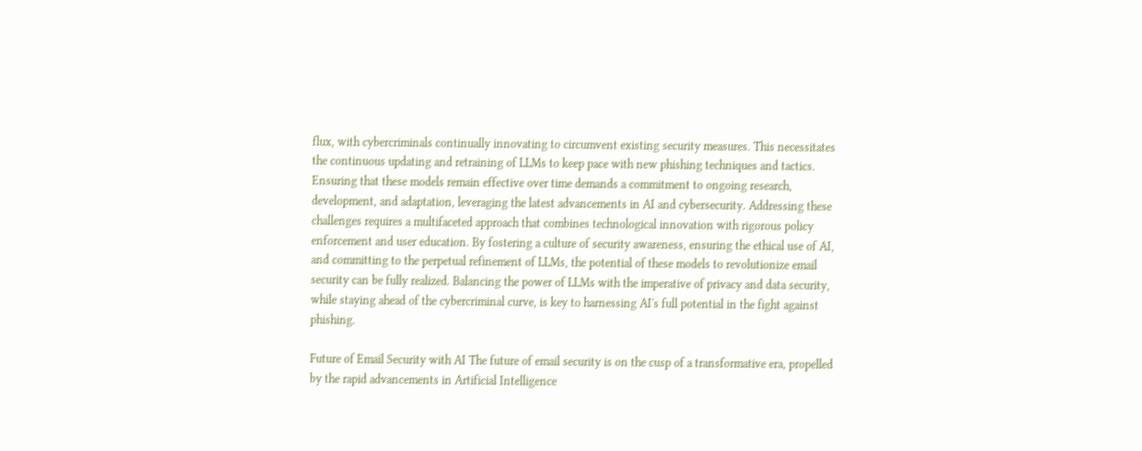flux, with cybercriminals continually innovating to circumvent existing security measures. This necessitates the continuous updating and retraining of LLMs to keep pace with new phishing techniques and tactics. Ensuring that these models remain effective over time demands a commitment to ongoing research, development, and adaptation, leveraging the latest advancements in AI and cybersecurity. Addressing these challenges requires a multifaceted approach that combines technological innovation with rigorous policy enforcement and user education. By fostering a culture of security awareness, ensuring the ethical use of AI, and committing to the perpetual refinement of LLMs, the potential of these models to revolutionize email security can be fully realized. Balancing the power of LLMs with the imperative of privacy and data security, while staying ahead of the cybercriminal curve, is key to harnessing AI's full potential in the fight against phishing.

Future of Email Security with AI The future of email security is on the cusp of a transformative era, propelled by the rapid advancements in Artificial Intelligence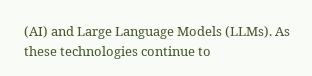(AI) and Large Language Models (LLMs). As these technologies continue to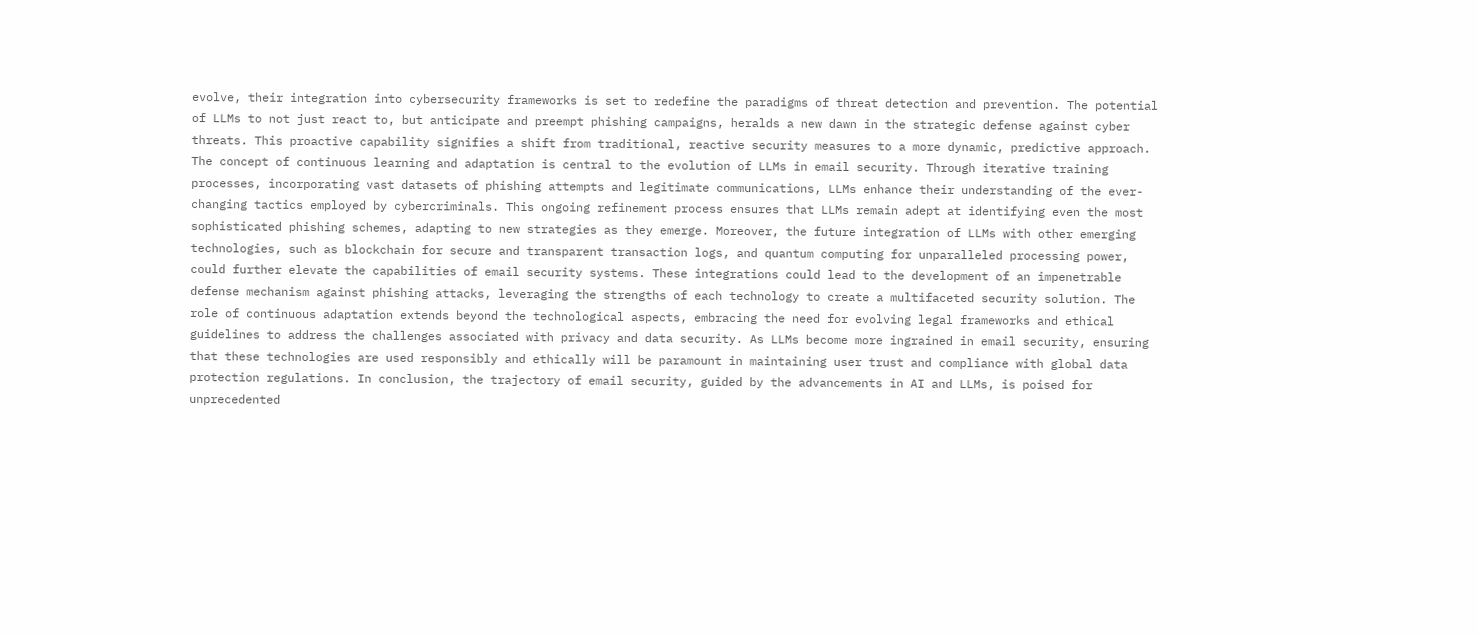evolve, their integration into cybersecurity frameworks is set to redefine the paradigms of threat detection and prevention. The potential of LLMs to not just react to, but anticipate and preempt phishing campaigns, heralds a new dawn in the strategic defense against cyber threats. This proactive capability signifies a shift from traditional, reactive security measures to a more dynamic, predictive approach. The concept of continuous learning and adaptation is central to the evolution of LLMs in email security. Through iterative training processes, incorporating vast datasets of phishing attempts and legitimate communications, LLMs enhance their understanding of the ever-changing tactics employed by cybercriminals. This ongoing refinement process ensures that LLMs remain adept at identifying even the most sophisticated phishing schemes, adapting to new strategies as they emerge. Moreover, the future integration of LLMs with other emerging technologies, such as blockchain for secure and transparent transaction logs, and quantum computing for unparalleled processing power, could further elevate the capabilities of email security systems. These integrations could lead to the development of an impenetrable defense mechanism against phishing attacks, leveraging the strengths of each technology to create a multifaceted security solution. The role of continuous adaptation extends beyond the technological aspects, embracing the need for evolving legal frameworks and ethical guidelines to address the challenges associated with privacy and data security. As LLMs become more ingrained in email security, ensuring that these technologies are used responsibly and ethically will be paramount in maintaining user trust and compliance with global data protection regulations. In conclusion, the trajectory of email security, guided by the advancements in AI and LLMs, is poised for unprecedented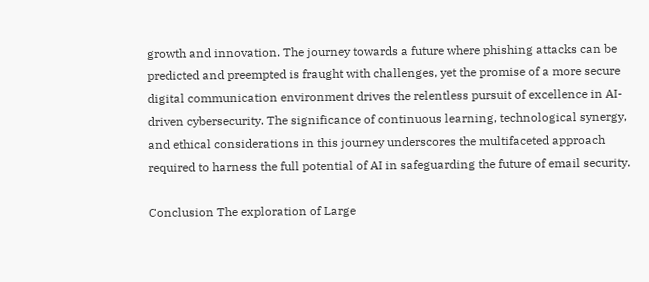growth and innovation. The journey towards a future where phishing attacks can be predicted and preempted is fraught with challenges, yet the promise of a more secure digital communication environment drives the relentless pursuit of excellence in AI-driven cybersecurity. The significance of continuous learning, technological synergy, and ethical considerations in this journey underscores the multifaceted approach required to harness the full potential of AI in safeguarding the future of email security.

Conclusion The exploration of Large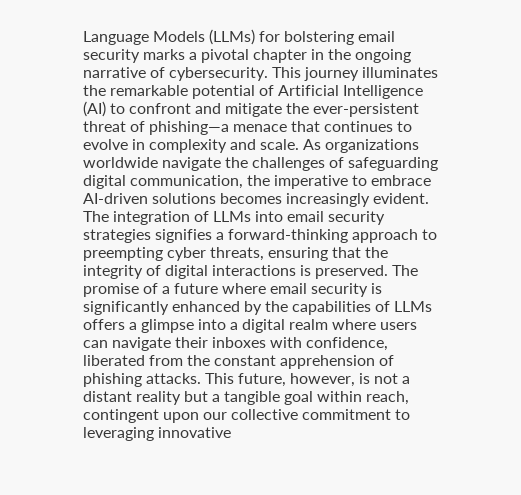Language Models (LLMs) for bolstering email security marks a pivotal chapter in the ongoing narrative of cybersecurity. This journey illuminates the remarkable potential of Artificial Intelligence (AI) to confront and mitigate the ever-persistent threat of phishing—a menace that continues to evolve in complexity and scale. As organizations worldwide navigate the challenges of safeguarding digital communication, the imperative to embrace AI-driven solutions becomes increasingly evident. The integration of LLMs into email security strategies signifies a forward-thinking approach to preempting cyber threats, ensuring that the integrity of digital interactions is preserved. The promise of a future where email security is significantly enhanced by the capabilities of LLMs offers a glimpse into a digital realm where users can navigate their inboxes with confidence, liberated from the constant apprehension of phishing attacks. This future, however, is not a distant reality but a tangible goal within reach, contingent upon our collective commitment to leveraging innovative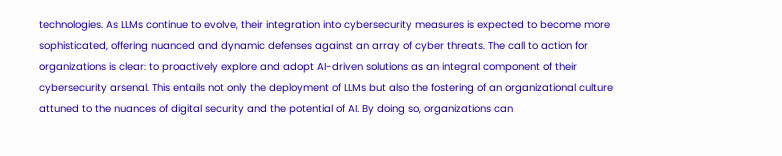technologies. As LLMs continue to evolve, their integration into cybersecurity measures is expected to become more sophisticated, offering nuanced and dynamic defenses against an array of cyber threats. The call to action for organizations is clear: to proactively explore and adopt AI-driven solutions as an integral component of their cybersecurity arsenal. This entails not only the deployment of LLMs but also the fostering of an organizational culture attuned to the nuances of digital security and the potential of AI. By doing so, organizations can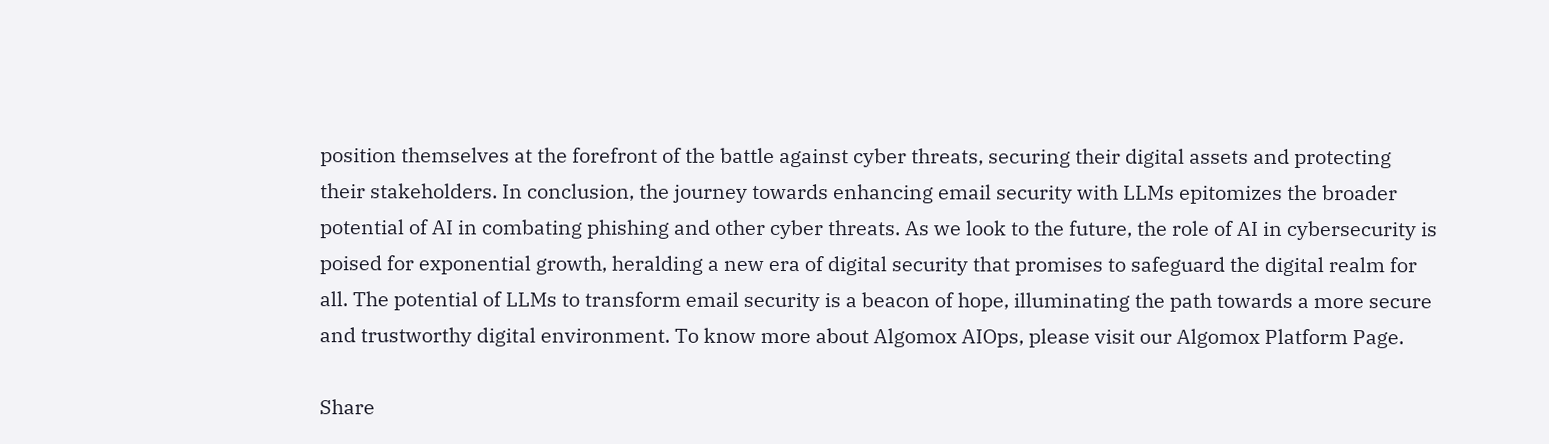position themselves at the forefront of the battle against cyber threats, securing their digital assets and protecting their stakeholders. In conclusion, the journey towards enhancing email security with LLMs epitomizes the broader potential of AI in combating phishing and other cyber threats. As we look to the future, the role of AI in cybersecurity is poised for exponential growth, heralding a new era of digital security that promises to safeguard the digital realm for all. The potential of LLMs to transform email security is a beacon of hope, illuminating the path towards a more secure and trustworthy digital environment. To know more about Algomox AIOps, please visit our Algomox Platform Page.

Share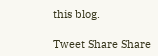this blog.

Tweet Share Share